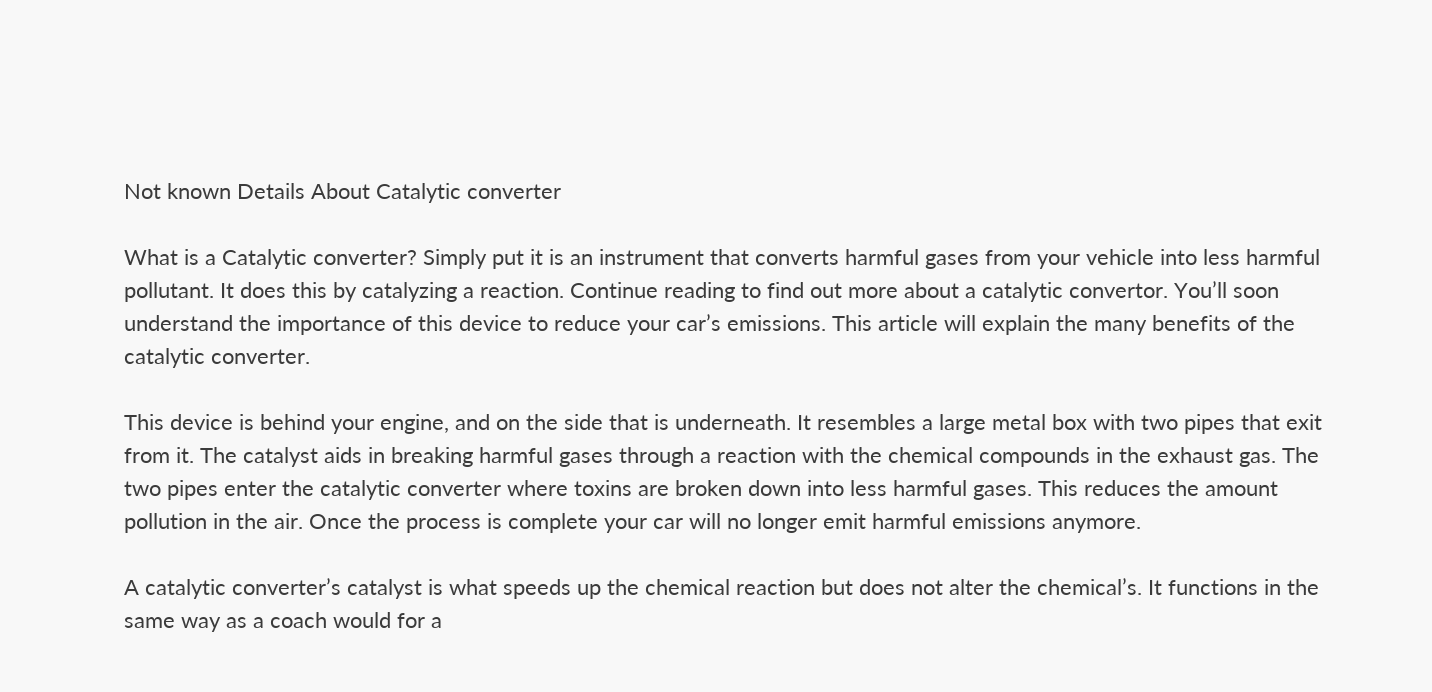Not known Details About Catalytic converter

What is a Catalytic converter? Simply put it is an instrument that converts harmful gases from your vehicle into less harmful pollutant. It does this by catalyzing a reaction. Continue reading to find out more about a catalytic convertor. You’ll soon understand the importance of this device to reduce your car’s emissions. This article will explain the many benefits of the catalytic converter.

This device is behind your engine, and on the side that is underneath. It resembles a large metal box with two pipes that exit from it. The catalyst aids in breaking harmful gases through a reaction with the chemical compounds in the exhaust gas. The two pipes enter the catalytic converter where toxins are broken down into less harmful gases. This reduces the amount pollution in the air. Once the process is complete your car will no longer emit harmful emissions anymore.

A catalytic converter’s catalyst is what speeds up the chemical reaction but does not alter the chemical’s. It functions in the same way as a coach would for a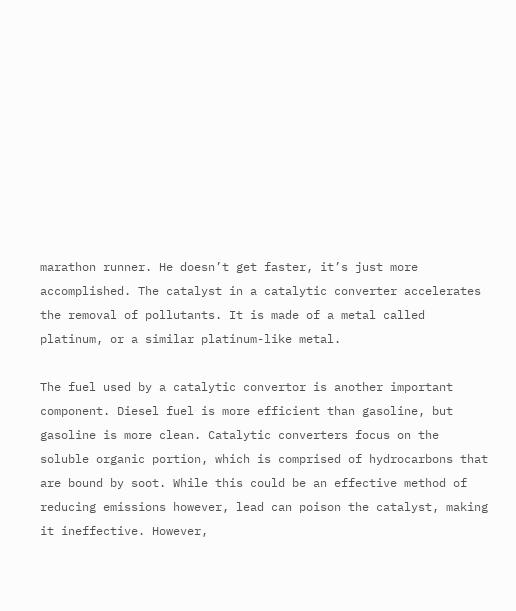marathon runner. He doesn’t get faster, it’s just more accomplished. The catalyst in a catalytic converter accelerates the removal of pollutants. It is made of a metal called platinum, or a similar platinum-like metal.

The fuel used by a catalytic convertor is another important component. Diesel fuel is more efficient than gasoline, but gasoline is more clean. Catalytic converters focus on the soluble organic portion, which is comprised of hydrocarbons that are bound by soot. While this could be an effective method of reducing emissions however, lead can poison the catalyst, making it ineffective. However,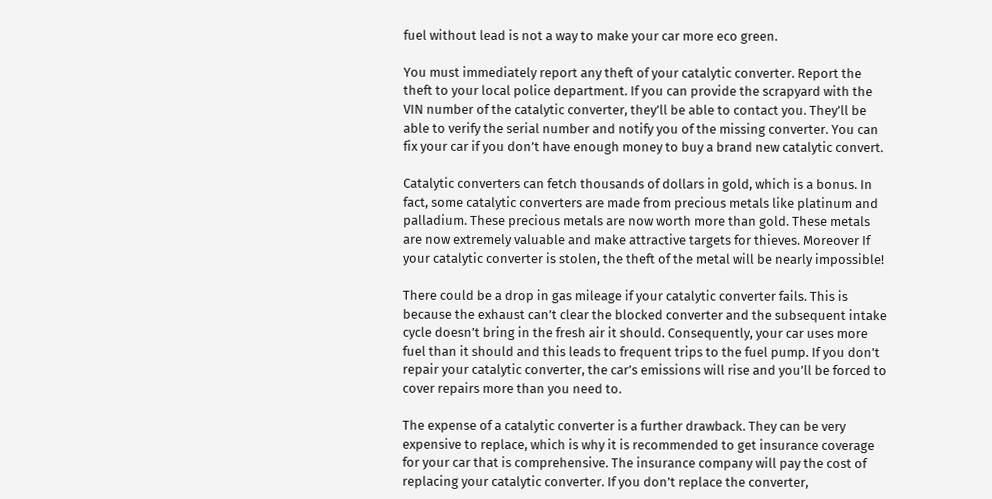fuel without lead is not a way to make your car more eco green.

You must immediately report any theft of your catalytic converter. Report the theft to your local police department. If you can provide the scrapyard with the VIN number of the catalytic converter, they’ll be able to contact you. They’ll be able to verify the serial number and notify you of the missing converter. You can fix your car if you don’t have enough money to buy a brand new catalytic convert.

Catalytic converters can fetch thousands of dollars in gold, which is a bonus. In fact, some catalytic converters are made from precious metals like platinum and palladium. These precious metals are now worth more than gold. These metals are now extremely valuable and make attractive targets for thieves. Moreover If your catalytic converter is stolen, the theft of the metal will be nearly impossible!

There could be a drop in gas mileage if your catalytic converter fails. This is because the exhaust can’t clear the blocked converter and the subsequent intake cycle doesn’t bring in the fresh air it should. Consequently, your car uses more fuel than it should and this leads to frequent trips to the fuel pump. If you don’t repair your catalytic converter, the car’s emissions will rise and you’ll be forced to cover repairs more than you need to.

The expense of a catalytic converter is a further drawback. They can be very expensive to replace, which is why it is recommended to get insurance coverage for your car that is comprehensive. The insurance company will pay the cost of replacing your catalytic converter. If you don’t replace the converter,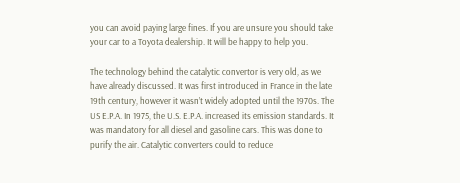you can avoid paying large fines. If you are unsure you should take your car to a Toyota dealership. It will be happy to help you.

The technology behind the catalytic convertor is very old, as we have already discussed. It was first introduced in France in the late 19th century, however it wasn’t widely adopted until the 1970s. The US E.P.A. In 1975, the U.S. E.P.A. increased its emission standards. It was mandatory for all diesel and gasoline cars. This was done to purify the air. Catalytic converters could to reduce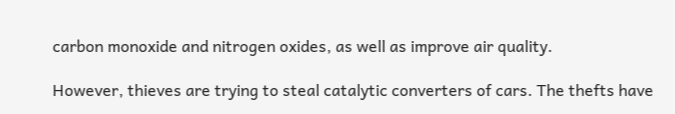carbon monoxide and nitrogen oxides, as well as improve air quality.

However, thieves are trying to steal catalytic converters of cars. The thefts have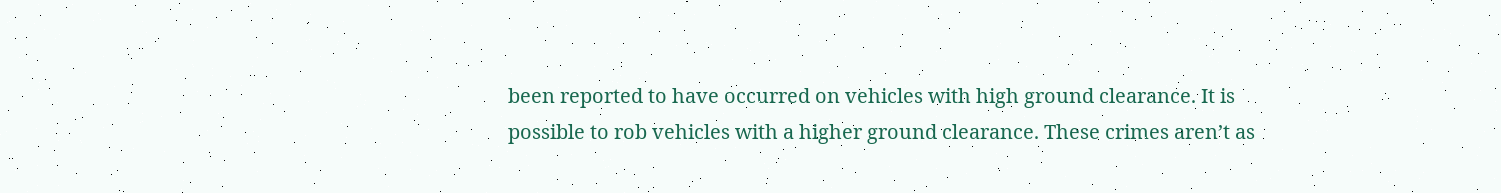been reported to have occurred on vehicles with high ground clearance. It is possible to rob vehicles with a higher ground clearance. These crimes aren’t as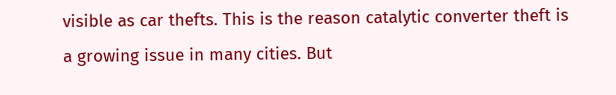visible as car thefts. This is the reason catalytic converter theft is a growing issue in many cities. But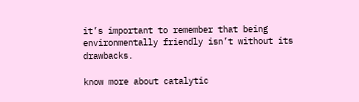it’s important to remember that being environmentally friendly isn’t without its drawbacks.

know more about catalytic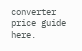converter price guide here.